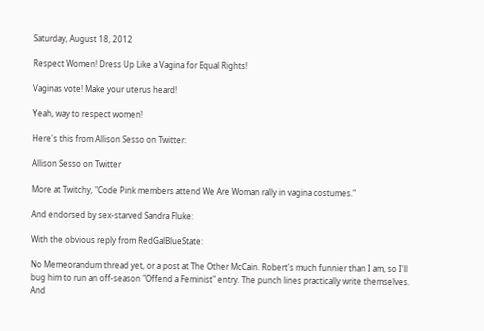Saturday, August 18, 2012

Respect Women! Dress Up Like a Vagina for Equal Rights!

Vaginas vote! Make your uterus heard!

Yeah, way to respect women!

Here's this from Allison Sesso on Twitter:

Allison Sesso on Twitter

More at Twitchy, "Code Pink members attend We Are Woman rally in vagina costumes."

And endorsed by sex-starved Sandra Fluke:

With the obvious reply from RedGalBlueState:

No Memeorandum thread yet, or a post at The Other McCain. Robert's much funnier than I am, so I'll bug him to run an off-season "Offend a Feminist" entry. The punch lines practically write themselves. And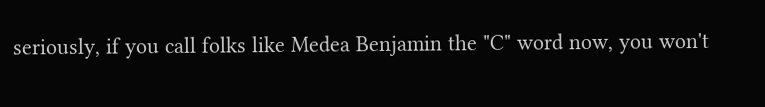seriously, if you call folks like Medea Benjamin the "C" word now, you won't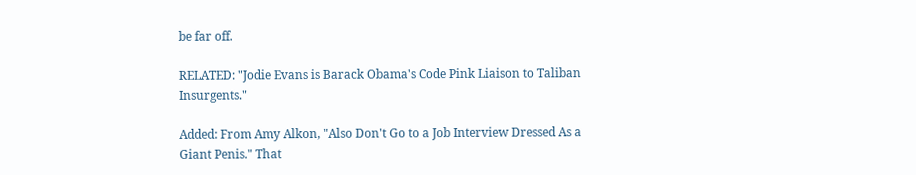be far off.

RELATED: "Jodie Evans is Barack Obama's Code Pink Liaison to Taliban Insurgents."

Added: From Amy Alkon, "Also Don't Go to a Job Interview Dressed As a Giant Penis." That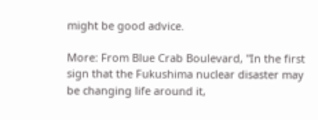might be good advice.

More: From Blue Crab Boulevard, "In the first sign that the Fukushima nuclear disaster may be changing life around it,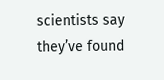scientists say they’ve found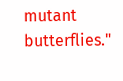mutant butterflies."